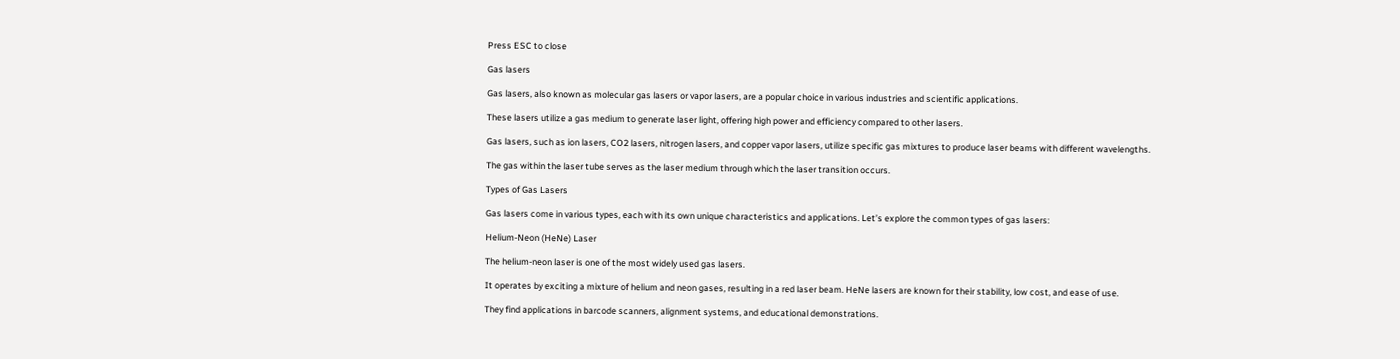Press ESC to close

Gas lasers

Gas lasers, also known as molecular gas lasers or vapor lasers, are a popular choice in various industries and scientific applications.

These lasers utilize a gas medium to generate laser light, offering high power and efficiency compared to other lasers.

Gas lasers, such as ion lasers, CO2 lasers, nitrogen lasers, and copper vapor lasers, utilize specific gas mixtures to produce laser beams with different wavelengths.

The gas within the laser tube serves as the laser medium through which the laser transition occurs.

Types of Gas Lasers

Gas lasers come in various types, each with its own unique characteristics and applications. Let’s explore the common types of gas lasers:

Helium-Neon (HeNe) Laser

The helium-neon laser is one of the most widely used gas lasers.

It operates by exciting a mixture of helium and neon gases, resulting in a red laser beam. HeNe lasers are known for their stability, low cost, and ease of use.

They find applications in barcode scanners, alignment systems, and educational demonstrations.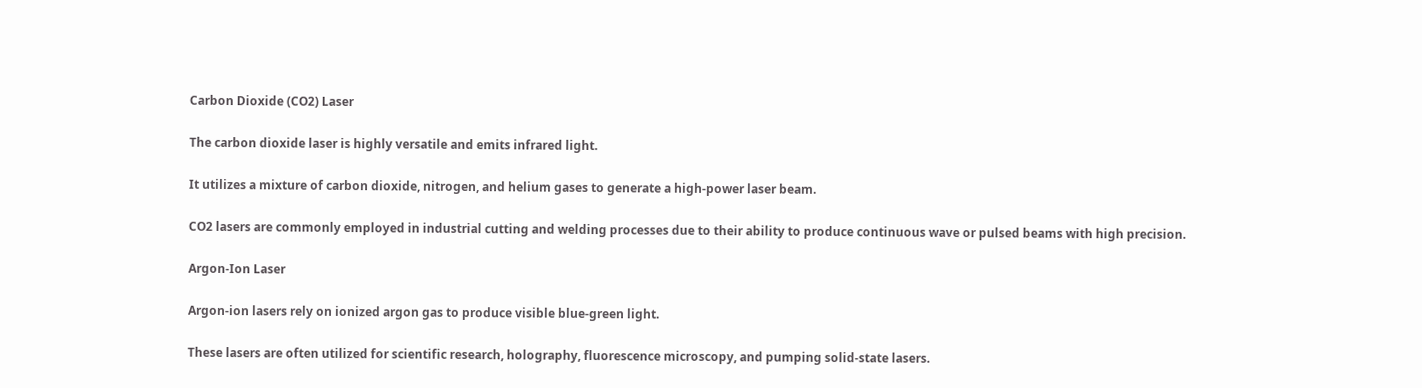Carbon Dioxide (CO2) Laser

The carbon dioxide laser is highly versatile and emits infrared light.

It utilizes a mixture of carbon dioxide, nitrogen, and helium gases to generate a high-power laser beam.

CO2 lasers are commonly employed in industrial cutting and welding processes due to their ability to produce continuous wave or pulsed beams with high precision.

Argon-Ion Laser

Argon-ion lasers rely on ionized argon gas to produce visible blue-green light.

These lasers are often utilized for scientific research, holography, fluorescence microscopy, and pumping solid-state lasers.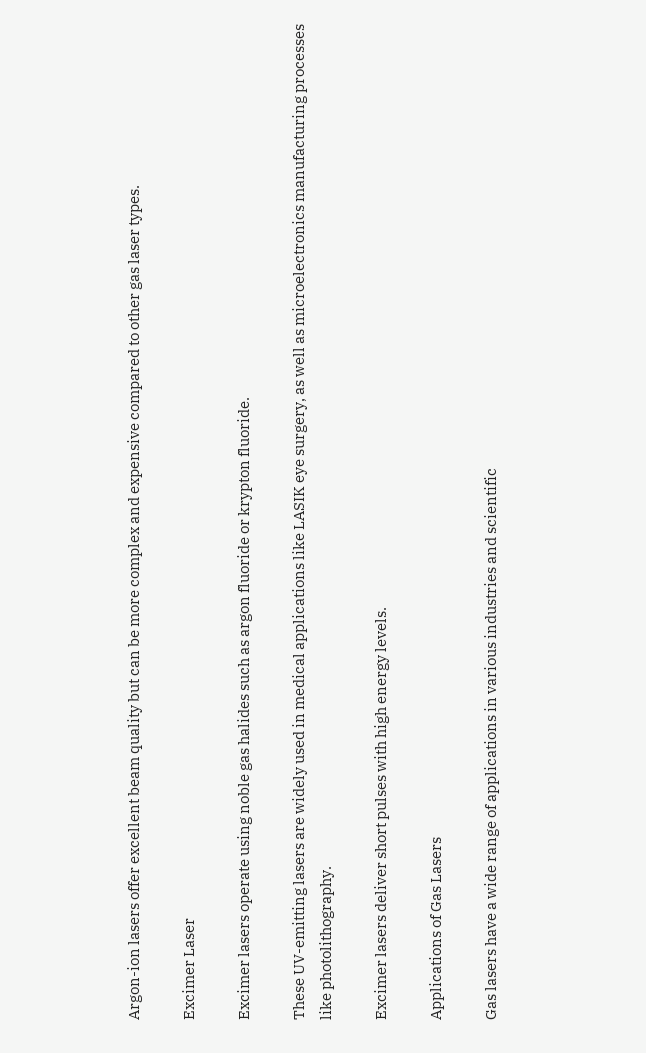Argon-ion lasers offer excellent beam quality but can be more complex and expensive compared to other gas laser types.

Excimer Laser

Excimer lasers operate using noble gas halides such as argon fluoride or krypton fluoride.

These UV-emitting lasers are widely used in medical applications like LASIK eye surgery, as well as microelectronics manufacturing processes like photolithography.

Excimer lasers deliver short pulses with high energy levels.

Applications of Gas Lasers

Gas lasers have a wide range of applications in various industries and scientific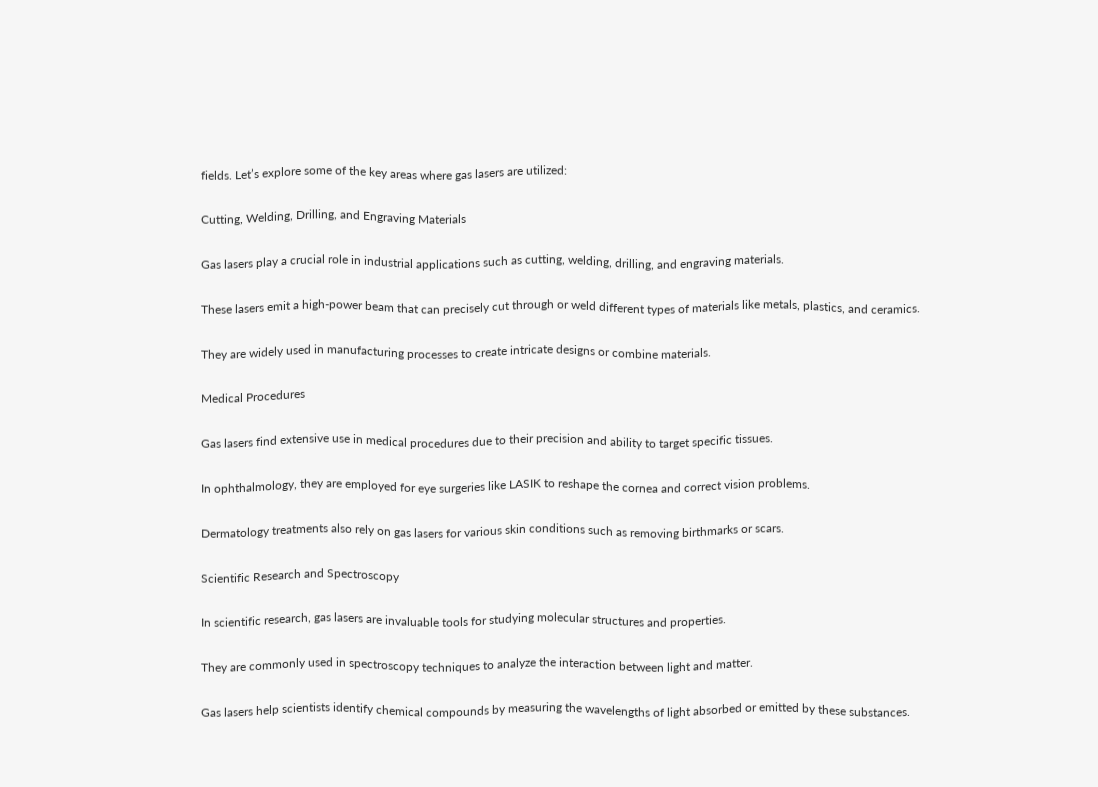fields. Let’s explore some of the key areas where gas lasers are utilized:

Cutting, Welding, Drilling, and Engraving Materials

Gas lasers play a crucial role in industrial applications such as cutting, welding, drilling, and engraving materials.

These lasers emit a high-power beam that can precisely cut through or weld different types of materials like metals, plastics, and ceramics.

They are widely used in manufacturing processes to create intricate designs or combine materials.

Medical Procedures

Gas lasers find extensive use in medical procedures due to their precision and ability to target specific tissues.

In ophthalmology, they are employed for eye surgeries like LASIK to reshape the cornea and correct vision problems.

Dermatology treatments also rely on gas lasers for various skin conditions such as removing birthmarks or scars.

Scientific Research and Spectroscopy

In scientific research, gas lasers are invaluable tools for studying molecular structures and properties.

They are commonly used in spectroscopy techniques to analyze the interaction between light and matter.

Gas lasers help scientists identify chemical compounds by measuring the wavelengths of light absorbed or emitted by these substances.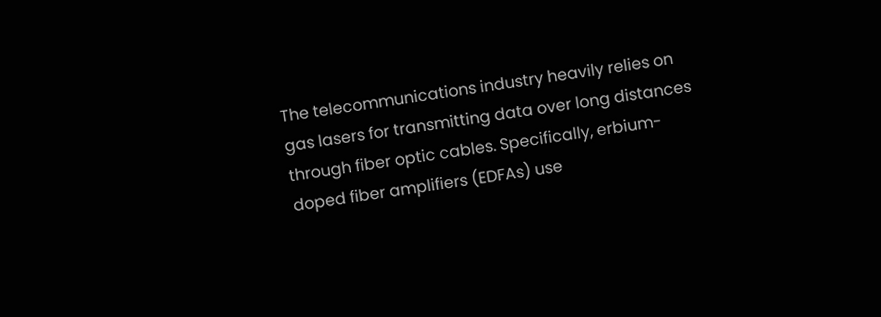The telecommunications industry heavily relies on gas lasers for transmitting data over long distances through fiber optic cables. Specifically, erbium-doped fiber amplifiers (EDFAs) use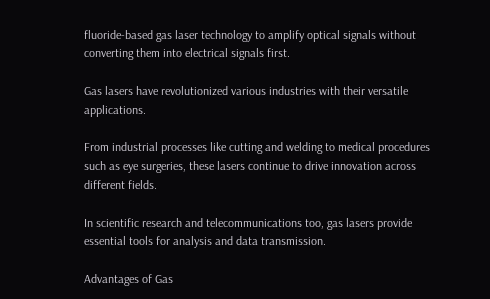fluoride-based gas laser technology to amplify optical signals without converting them into electrical signals first.

Gas lasers have revolutionized various industries with their versatile applications.

From industrial processes like cutting and welding to medical procedures such as eye surgeries, these lasers continue to drive innovation across different fields.

In scientific research and telecommunications too, gas lasers provide essential tools for analysis and data transmission.

Advantages of Gas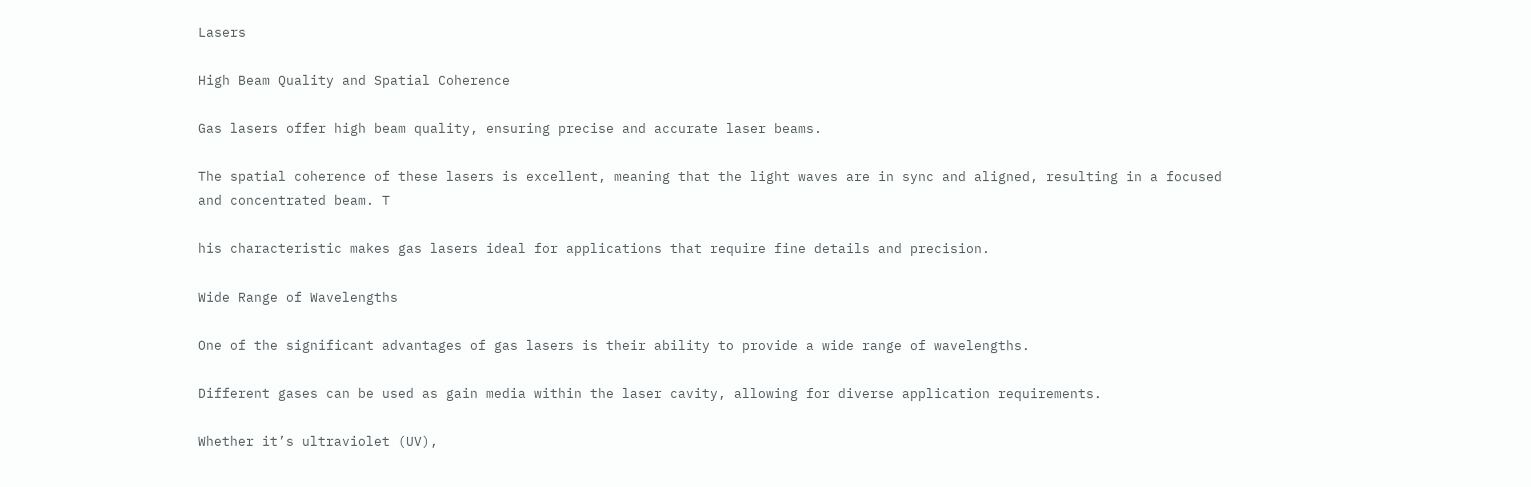Lasers

High Beam Quality and Spatial Coherence

Gas lasers offer high beam quality, ensuring precise and accurate laser beams.

The spatial coherence of these lasers is excellent, meaning that the light waves are in sync and aligned, resulting in a focused and concentrated beam. T

his characteristic makes gas lasers ideal for applications that require fine details and precision.

Wide Range of Wavelengths

One of the significant advantages of gas lasers is their ability to provide a wide range of wavelengths.

Different gases can be used as gain media within the laser cavity, allowing for diverse application requirements.

Whether it’s ultraviolet (UV),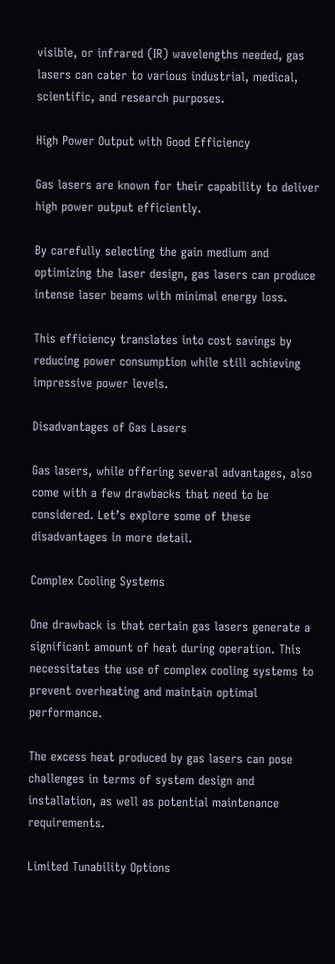visible, or infrared (IR) wavelengths needed, gas lasers can cater to various industrial, medical, scientific, and research purposes.

High Power Output with Good Efficiency

Gas lasers are known for their capability to deliver high power output efficiently.

By carefully selecting the gain medium and optimizing the laser design, gas lasers can produce intense laser beams with minimal energy loss.

This efficiency translates into cost savings by reducing power consumption while still achieving impressive power levels.

Disadvantages of Gas Lasers

Gas lasers, while offering several advantages, also come with a few drawbacks that need to be considered. Let’s explore some of these disadvantages in more detail.

Complex Cooling Systems

One drawback is that certain gas lasers generate a significant amount of heat during operation. This necessitates the use of complex cooling systems to prevent overheating and maintain optimal performance.

The excess heat produced by gas lasers can pose challenges in terms of system design and installation, as well as potential maintenance requirements.

Limited Tunability Options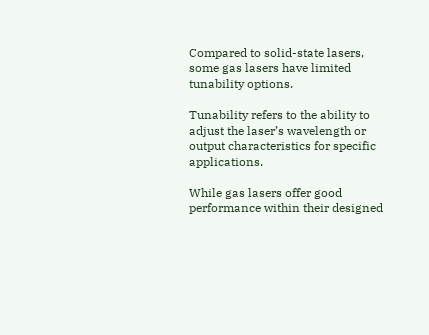Compared to solid-state lasers, some gas lasers have limited tunability options.

Tunability refers to the ability to adjust the laser’s wavelength or output characteristics for specific applications.

While gas lasers offer good performance within their designed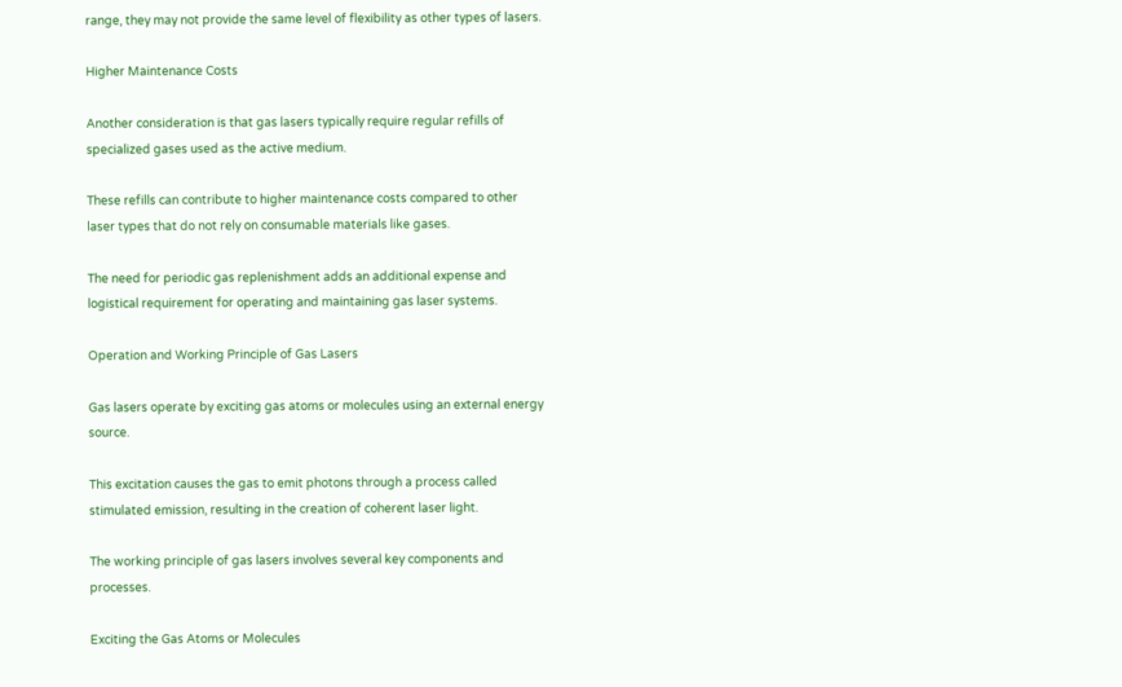range, they may not provide the same level of flexibility as other types of lasers.

Higher Maintenance Costs

Another consideration is that gas lasers typically require regular refills of specialized gases used as the active medium.

These refills can contribute to higher maintenance costs compared to other laser types that do not rely on consumable materials like gases.

The need for periodic gas replenishment adds an additional expense and logistical requirement for operating and maintaining gas laser systems.

Operation and Working Principle of Gas Lasers

Gas lasers operate by exciting gas atoms or molecules using an external energy source.

This excitation causes the gas to emit photons through a process called stimulated emission, resulting in the creation of coherent laser light.

The working principle of gas lasers involves several key components and processes.

Exciting the Gas Atoms or Molecules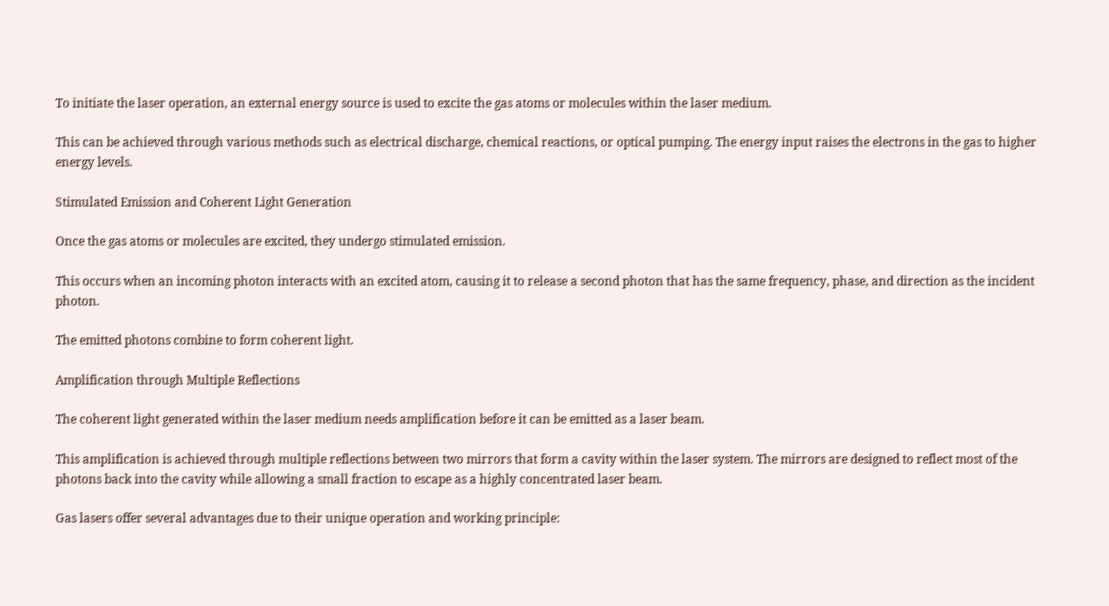To initiate the laser operation, an external energy source is used to excite the gas atoms or molecules within the laser medium.

This can be achieved through various methods such as electrical discharge, chemical reactions, or optical pumping. The energy input raises the electrons in the gas to higher energy levels.

Stimulated Emission and Coherent Light Generation

Once the gas atoms or molecules are excited, they undergo stimulated emission.

This occurs when an incoming photon interacts with an excited atom, causing it to release a second photon that has the same frequency, phase, and direction as the incident photon.

The emitted photons combine to form coherent light.

Amplification through Multiple Reflections

The coherent light generated within the laser medium needs amplification before it can be emitted as a laser beam.

This amplification is achieved through multiple reflections between two mirrors that form a cavity within the laser system. The mirrors are designed to reflect most of the photons back into the cavity while allowing a small fraction to escape as a highly concentrated laser beam.

Gas lasers offer several advantages due to their unique operation and working principle: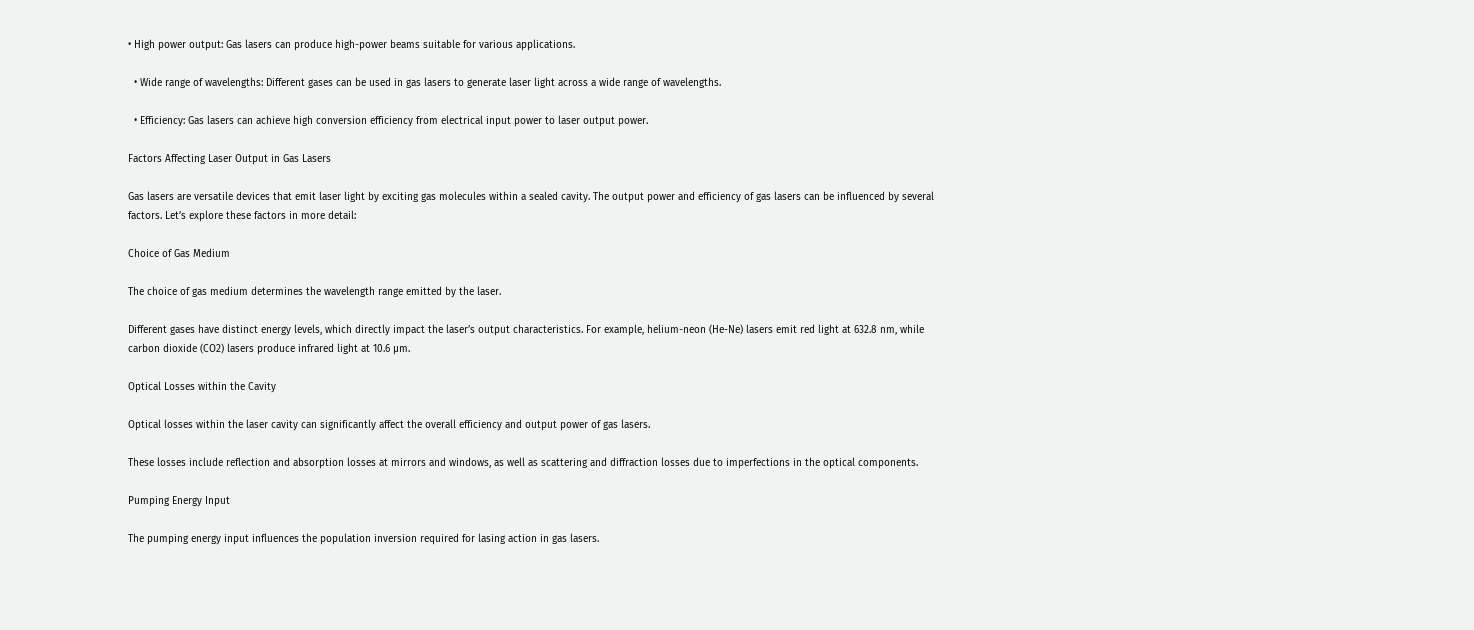• High power output: Gas lasers can produce high-power beams suitable for various applications.

  • Wide range of wavelengths: Different gases can be used in gas lasers to generate laser light across a wide range of wavelengths.

  • Efficiency: Gas lasers can achieve high conversion efficiency from electrical input power to laser output power.

Factors Affecting Laser Output in Gas Lasers

Gas lasers are versatile devices that emit laser light by exciting gas molecules within a sealed cavity. The output power and efficiency of gas lasers can be influenced by several factors. Let’s explore these factors in more detail:

Choice of Gas Medium

The choice of gas medium determines the wavelength range emitted by the laser.

Different gases have distinct energy levels, which directly impact the laser’s output characteristics. For example, helium-neon (He-Ne) lasers emit red light at 632.8 nm, while carbon dioxide (CO2) lasers produce infrared light at 10.6 µm.

Optical Losses within the Cavity

Optical losses within the laser cavity can significantly affect the overall efficiency and output power of gas lasers.

These losses include reflection and absorption losses at mirrors and windows, as well as scattering and diffraction losses due to imperfections in the optical components.

Pumping Energy Input

The pumping energy input influences the population inversion required for lasing action in gas lasers.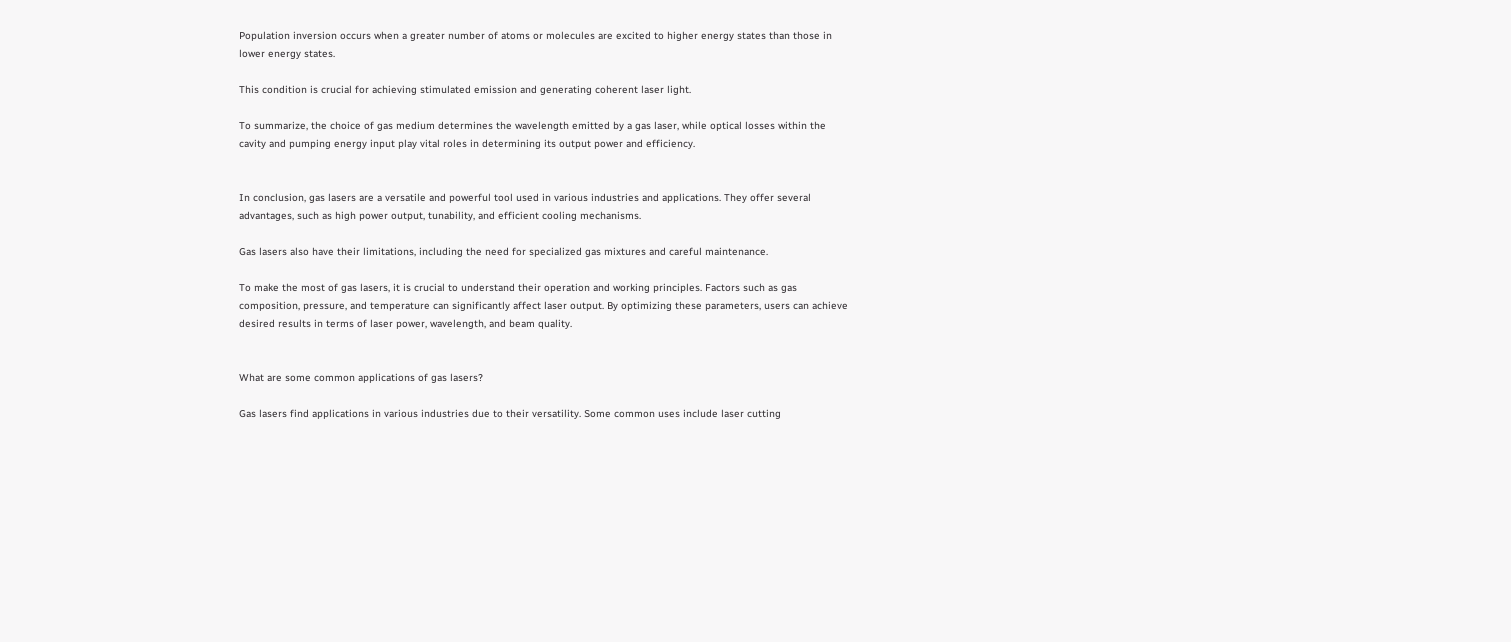Population inversion occurs when a greater number of atoms or molecules are excited to higher energy states than those in lower energy states.

This condition is crucial for achieving stimulated emission and generating coherent laser light.

To summarize, the choice of gas medium determines the wavelength emitted by a gas laser, while optical losses within the cavity and pumping energy input play vital roles in determining its output power and efficiency.


In conclusion, gas lasers are a versatile and powerful tool used in various industries and applications. They offer several advantages, such as high power output, tunability, and efficient cooling mechanisms.

Gas lasers also have their limitations, including the need for specialized gas mixtures and careful maintenance.

To make the most of gas lasers, it is crucial to understand their operation and working principles. Factors such as gas composition, pressure, and temperature can significantly affect laser output. By optimizing these parameters, users can achieve desired results in terms of laser power, wavelength, and beam quality.


What are some common applications of gas lasers?

Gas lasers find applications in various industries due to their versatility. Some common uses include laser cutting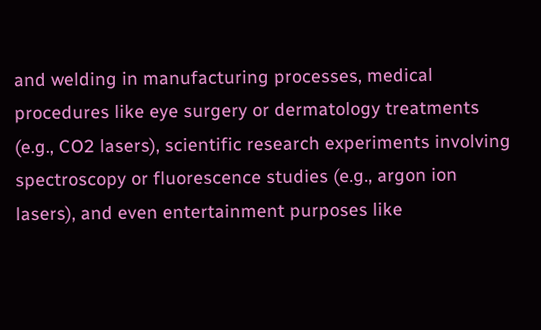and welding in manufacturing processes, medical procedures like eye surgery or dermatology treatments (e.g., CO2 lasers), scientific research experiments involving spectroscopy or fluorescence studies (e.g., argon ion lasers), and even entertainment purposes like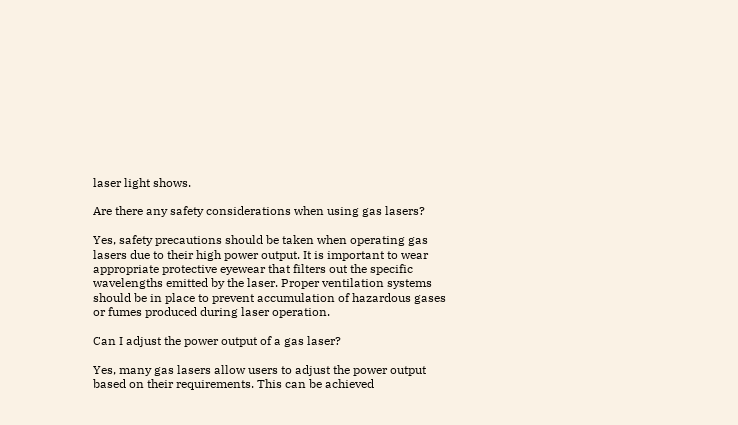laser light shows.

Are there any safety considerations when using gas lasers?

Yes, safety precautions should be taken when operating gas lasers due to their high power output. It is important to wear appropriate protective eyewear that filters out the specific wavelengths emitted by the laser. Proper ventilation systems should be in place to prevent accumulation of hazardous gases or fumes produced during laser operation.

Can I adjust the power output of a gas laser?

Yes, many gas lasers allow users to adjust the power output based on their requirements. This can be achieved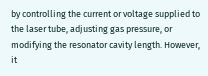by controlling the current or voltage supplied to the laser tube, adjusting gas pressure, or modifying the resonator cavity length. However, it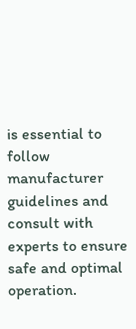is essential to follow manufacturer guidelines and consult with experts to ensure safe and optimal operation.